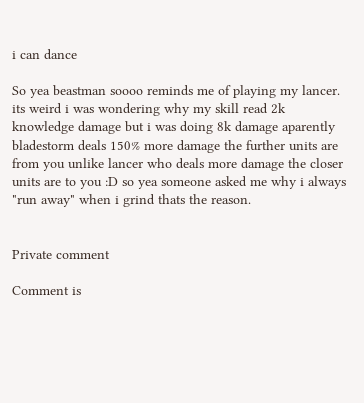i can dance

So yea beastman soooo reminds me of playing my lancer. its weird i was wondering why my skill read 2k knowledge damage but i was doing 8k damage aparently bladestorm deals 150% more damage the further units are from you unlike lancer who deals more damage the closer units are to you :D so yea someone asked me why i always "run away" when i grind thats the reason.


Private comment

Comment is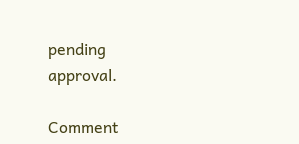pending approval.

Comment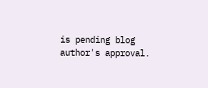is pending blog author's approval.